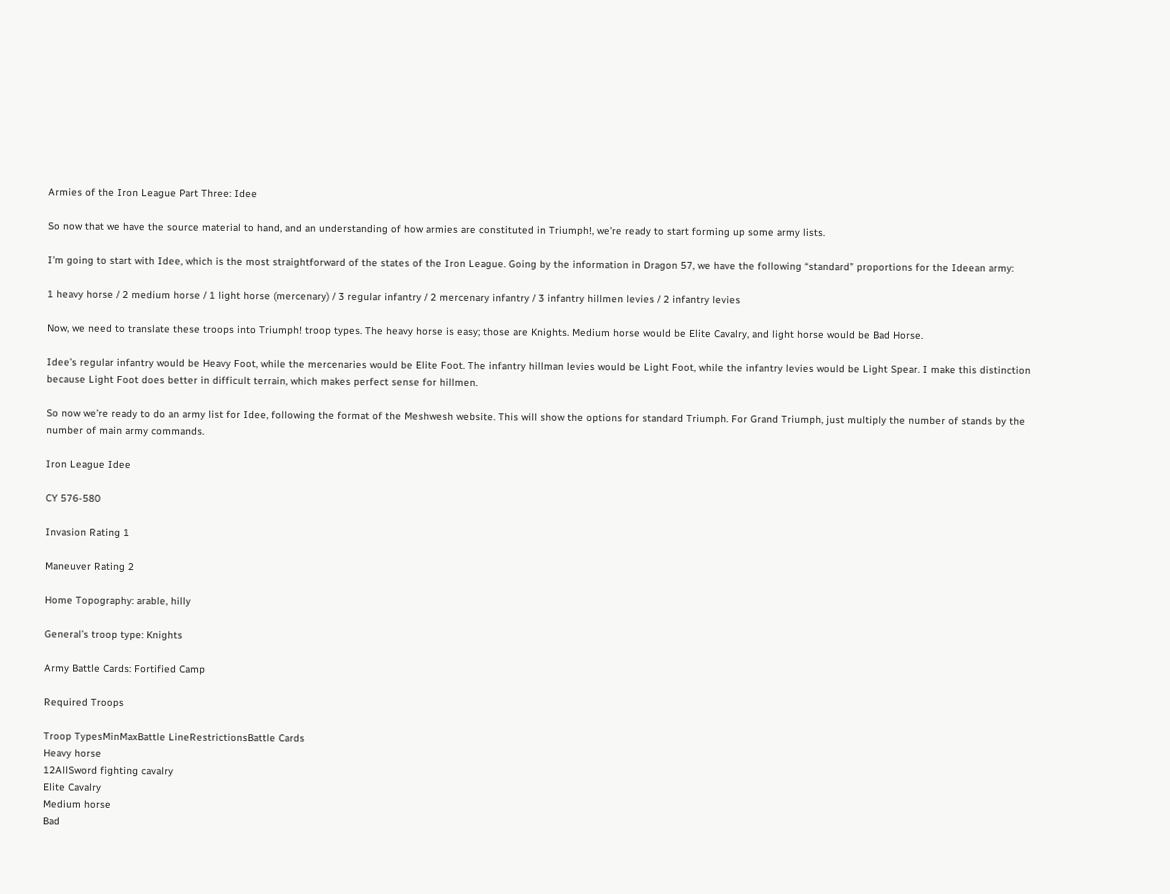Armies of the Iron League Part Three: Idee

So now that we have the source material to hand, and an understanding of how armies are constituted in Triumph!, we’re ready to start forming up some army lists.

I’m going to start with Idee, which is the most straightforward of the states of the Iron League. Going by the information in Dragon 57, we have the following “standard” proportions for the Ideean army:

1 heavy horse / 2 medium horse / 1 light horse (mercenary) / 3 regular infantry / 2 mercenary infantry / 3 infantry hillmen levies / 2 infantry levies

Now, we need to translate these troops into Triumph! troop types. The heavy horse is easy; those are Knights. Medium horse would be Elite Cavalry, and light horse would be Bad Horse.

Idee’s regular infantry would be Heavy Foot, while the mercenaries would be Elite Foot. The infantry hillman levies would be Light Foot, while the infantry levies would be Light Spear. I make this distinction because Light Foot does better in difficult terrain, which makes perfect sense for hillmen.

So now we’re ready to do an army list for Idee, following the format of the Meshwesh website. This will show the options for standard Triumph. For Grand Triumph, just multiply the number of stands by the number of main army commands.

Iron League Idee

CY 576-580

Invasion Rating 1

Maneuver Rating 2

Home Topography: arable, hilly

General’s troop type: Knights

Army Battle Cards: Fortified Camp

Required Troops

Troop TypesMinMaxBattle LineRestrictionsBattle Cards
Heavy horse
12AllSword fighting cavalry
Elite Cavalry
Medium horse
Bad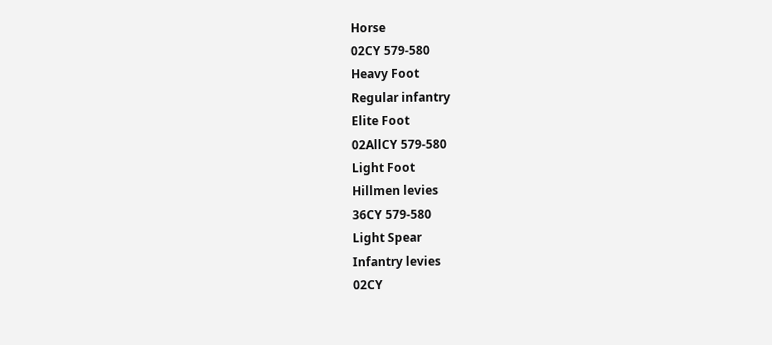Horse
02CY 579-580
Heavy Foot
Regular infantry
Elite Foot
02AllCY 579-580
Light Foot
Hillmen levies
36CY 579-580
Light Spear
Infantry levies
02CY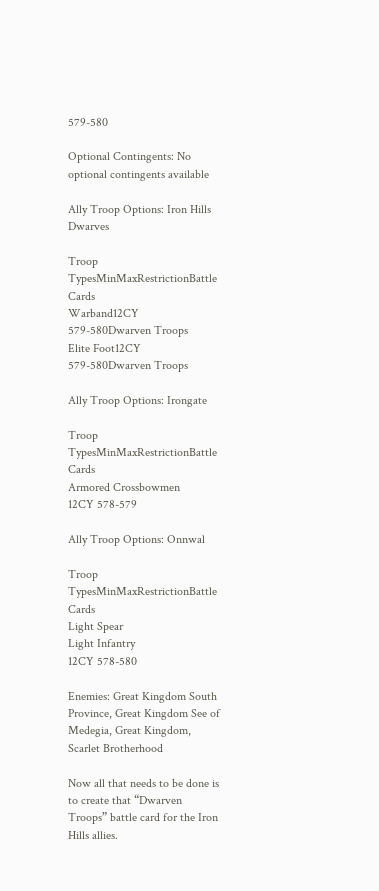579-580

Optional Contingents: No optional contingents available

Ally Troop Options: Iron Hills Dwarves

Troop TypesMinMaxRestrictionBattle Cards
Warband12CY 579-580Dwarven Troops
Elite Foot12CY 579-580Dwarven Troops

Ally Troop Options: Irongate

Troop TypesMinMaxRestrictionBattle Cards
Armored Crossbowmen
12CY 578-579

Ally Troop Options: Onnwal

Troop TypesMinMaxRestrictionBattle Cards
Light Spear
Light Infantry
12CY 578-580

Enemies: Great Kingdom South Province, Great Kingdom See of Medegia, Great Kingdom, Scarlet Brotherhood

Now all that needs to be done is to create that “Dwarven Troops” battle card for the Iron Hills allies.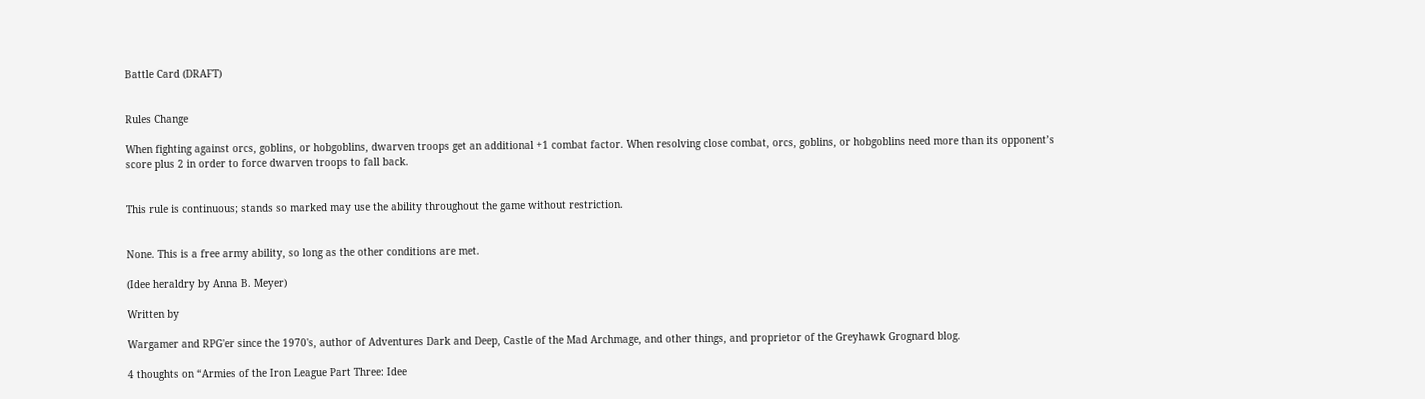Battle Card (DRAFT)


Rules Change

When fighting against orcs, goblins, or hobgoblins, dwarven troops get an additional +1 combat factor. When resolving close combat, orcs, goblins, or hobgoblins need more than its opponent’s score plus 2 in order to force dwarven troops to fall back.


This rule is continuous; stands so marked may use the ability throughout the game without restriction.


None. This is a free army ability, so long as the other conditions are met.

(Idee heraldry by Anna B. Meyer)

Written by

Wargamer and RPG'er since the 1970's, author of Adventures Dark and Deep, Castle of the Mad Archmage, and other things, and proprietor of the Greyhawk Grognard blog.

4 thoughts on “Armies of the Iron League Part Three: Idee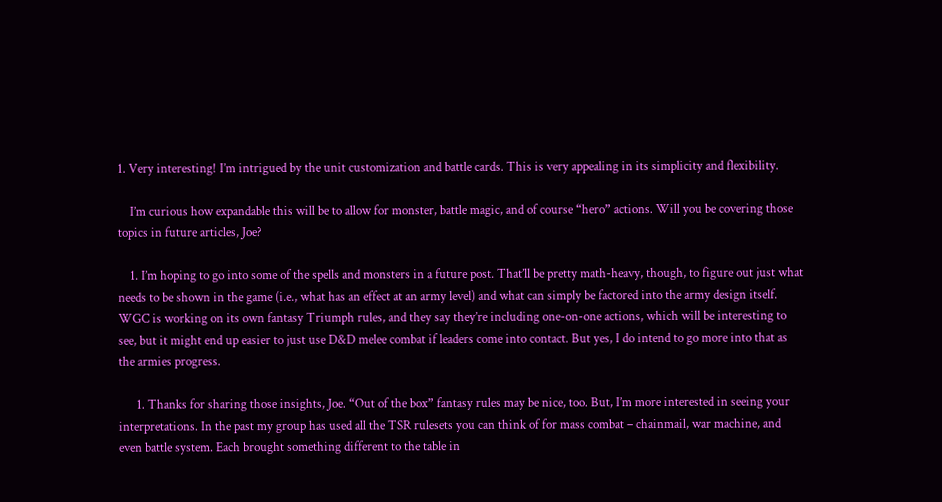1. Very interesting! I’m intrigued by the unit customization and battle cards. This is very appealing in its simplicity and flexibility.

    I’m curious how expandable this will be to allow for monster, battle magic, and of course “hero” actions. Will you be covering those topics in future articles, Joe?

    1. I’m hoping to go into some of the spells and monsters in a future post. That’ll be pretty math-heavy, though, to figure out just what needs to be shown in the game (i.e., what has an effect at an army level) and what can simply be factored into the army design itself. WGC is working on its own fantasy Triumph rules, and they say they’re including one-on-one actions, which will be interesting to see, but it might end up easier to just use D&D melee combat if leaders come into contact. But yes, I do intend to go more into that as the armies progress.

      1. Thanks for sharing those insights, Joe. “Out of the box” fantasy rules may be nice, too. But, I’m more interested in seeing your interpretations. In the past my group has used all the TSR rulesets you can think of for mass combat – chainmail, war machine, and even battle system. Each brought something different to the table in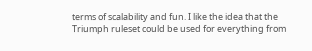terms of scalability and fun. I like the idea that the Triumph ruleset could be used for everything from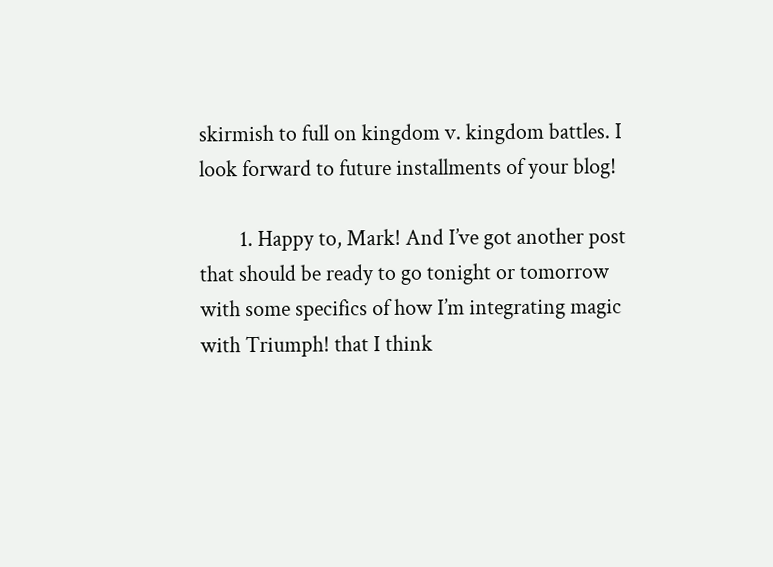skirmish to full on kingdom v. kingdom battles. I look forward to future installments of your blog!

        1. Happy to, Mark! And I’ve got another post that should be ready to go tonight or tomorrow with some specifics of how I’m integrating magic with Triumph! that I think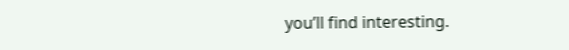you’ll find interesting.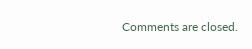Comments are closed.